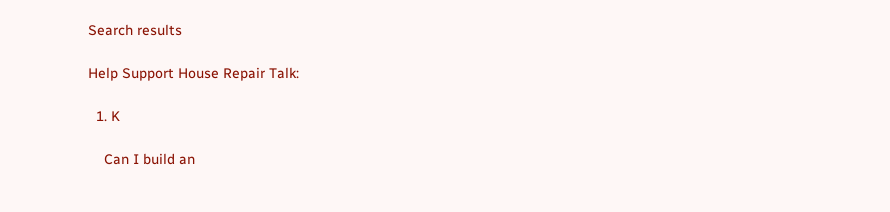Search results

Help Support House Repair Talk:

  1. K

    Can I build an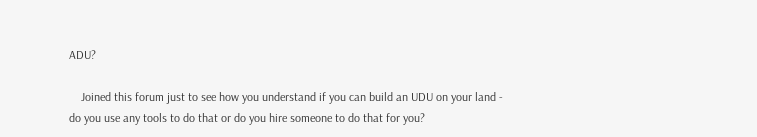ADU?

    Joined this forum just to see how you understand if you can build an UDU on your land - do you use any tools to do that or do you hire someone to do that for you?